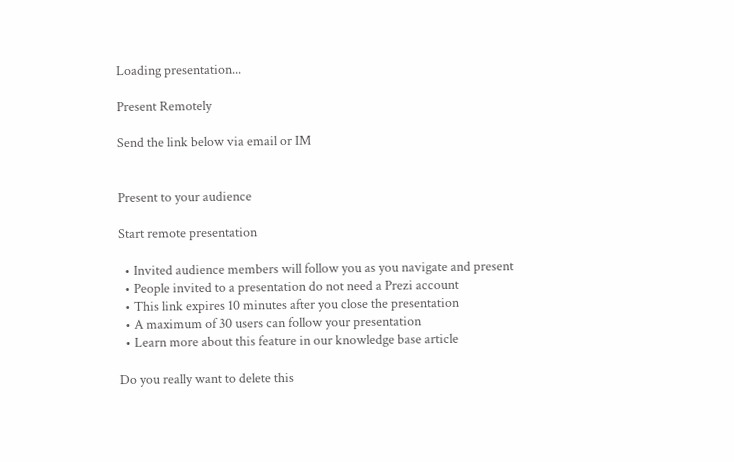Loading presentation...

Present Remotely

Send the link below via email or IM


Present to your audience

Start remote presentation

  • Invited audience members will follow you as you navigate and present
  • People invited to a presentation do not need a Prezi account
  • This link expires 10 minutes after you close the presentation
  • A maximum of 30 users can follow your presentation
  • Learn more about this feature in our knowledge base article

Do you really want to delete this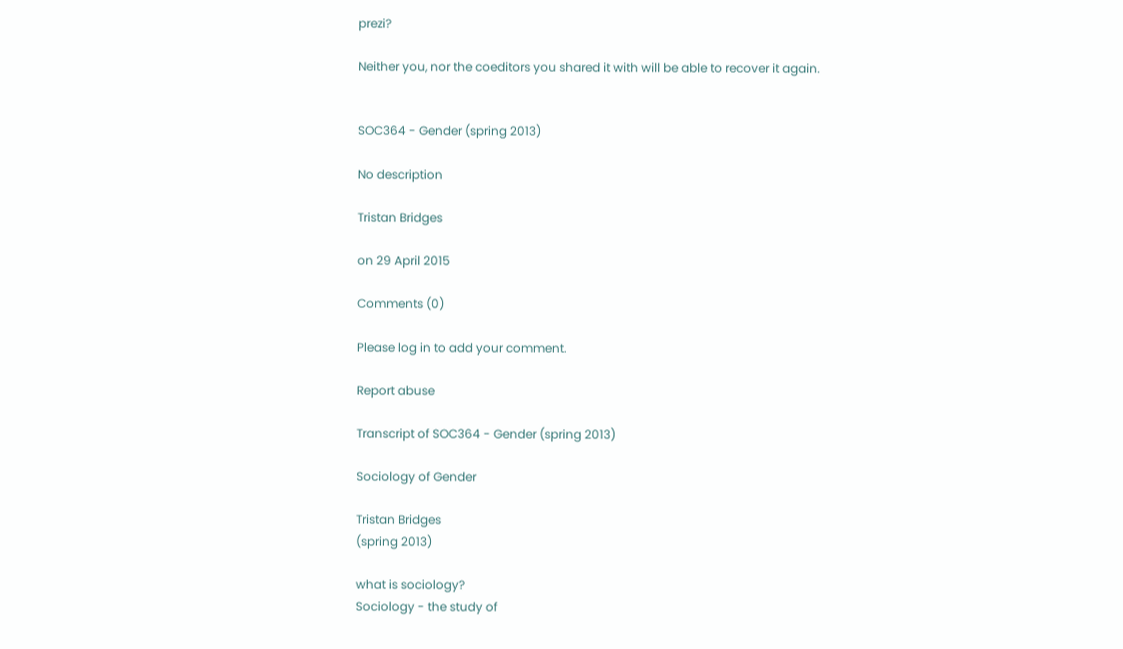prezi?

Neither you, nor the coeditors you shared it with will be able to recover it again.


SOC364 - Gender (spring 2013)

No description

Tristan Bridges

on 29 April 2015

Comments (0)

Please log in to add your comment.

Report abuse

Transcript of SOC364 - Gender (spring 2013)

Sociology of Gender

Tristan Bridges
(spring 2013)

what is sociology?
Sociology - the study of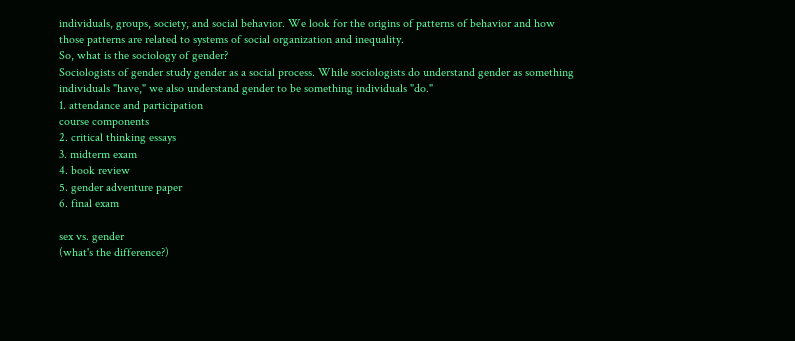individuals, groups, society, and social behavior. We look for the origins of patterns of behavior and how those patterns are related to systems of social organization and inequality.
So, what is the sociology of gender?
Sociologists of gender study gender as a social process. While sociologists do understand gender as something individuals "have," we also understand gender to be something individuals "do."
1. attendance and participation
course components
2. critical thinking essays
3. midterm exam
4. book review
5. gender adventure paper
6. final exam

sex vs. gender
(what's the difference?)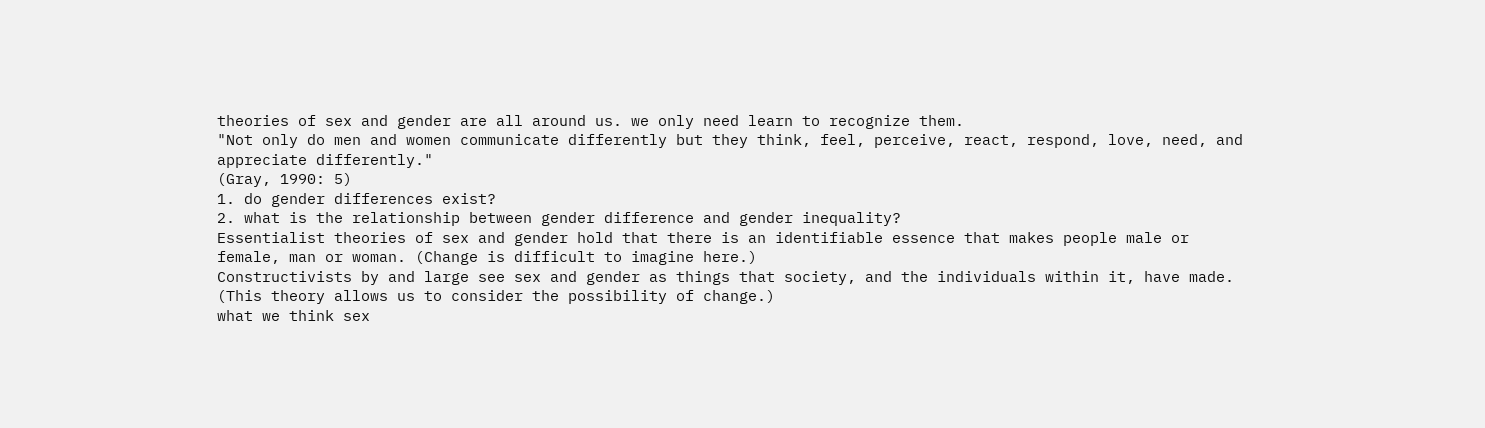theories of sex and gender are all around us. we only need learn to recognize them.
"Not only do men and women communicate differently but they think, feel, perceive, react, respond, love, need, and appreciate differently."
(Gray, 1990: 5)
1. do gender differences exist?
2. what is the relationship between gender difference and gender inequality?
Essentialist theories of sex and gender hold that there is an identifiable essence that makes people male or female, man or woman. (Change is difficult to imagine here.)
Constructivists by and large see sex and gender as things that society, and the individuals within it, have made. (This theory allows us to consider the possibility of change.)
what we think sex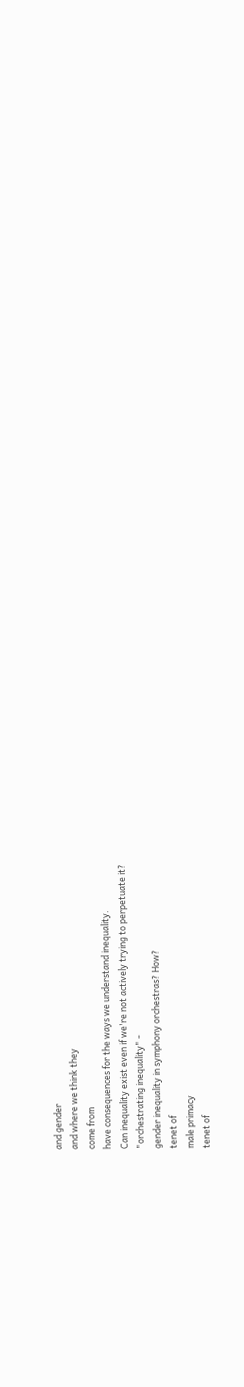and gender
and where we think they
come from
have consequences for the ways we understand inequality.
Can inequality exist even if we're not actively trying to perpetuate it?
"orchestrating inequality" -
gender inequality in symphony orchestras? How?
tenet of
male primacy
tenet of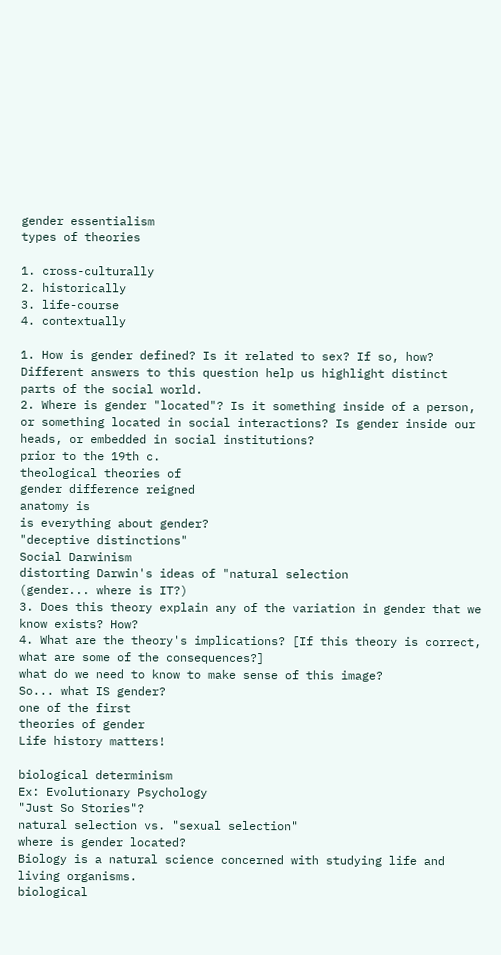gender essentialism
types of theories

1. cross-culturally
2. historically
3. life-course
4. contextually

1. How is gender defined? Is it related to sex? If so, how? Different answers to this question help us highlight distinct parts of the social world.
2. Where is gender "located"? Is it something inside of a person, or something located in social interactions? Is gender inside our heads, or embedded in social institutions?
prior to the 19th c.
theological theories of
gender difference reigned
anatomy is
is everything about gender?
"deceptive distinctions"
Social Darwinism
distorting Darwin's ideas of "natural selection
(gender... where is IT?)
3. Does this theory explain any of the variation in gender that we know exists? How?
4. What are the theory's implications? [If this theory is correct, what are some of the consequences?]
what do we need to know to make sense of this image?
So... what IS gender?
one of the first
theories of gender
Life history matters!

biological determinism
Ex: Evolutionary Psychology
"Just So Stories"?
natural selection vs. "sexual selection"
where is gender located?
Biology is a natural science concerned with studying life and living organisms.
biological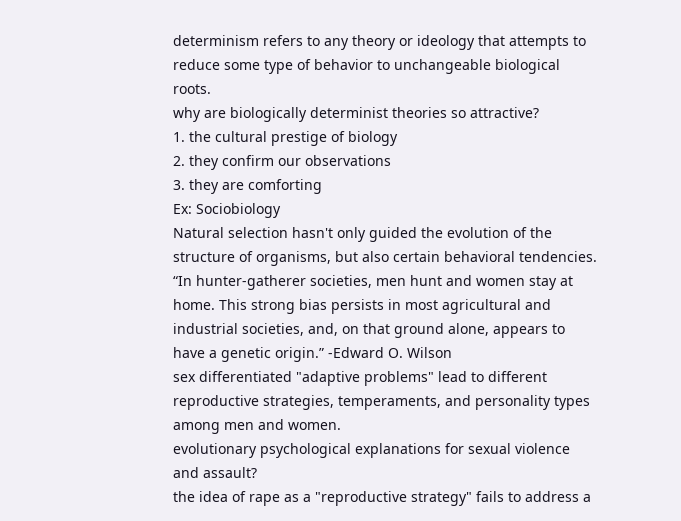determinism refers to any theory or ideology that attempts to reduce some type of behavior to unchangeable biological roots.
why are biologically determinist theories so attractive?
1. the cultural prestige of biology
2. they confirm our observations
3. they are comforting
Ex: Sociobiology
Natural selection hasn't only guided the evolution of the structure of organisms, but also certain behavioral tendencies.
“In hunter-gatherer societies, men hunt and women stay at home. This strong bias persists in most agricultural and industrial societies, and, on that ground alone, appears to have a genetic origin.” -Edward O. Wilson
sex differentiated "adaptive problems" lead to different reproductive strategies, temperaments, and personality types among men and women.
evolutionary psychological explanations for sexual violence and assault?
the idea of rape as a "reproductive strategy" fails to address a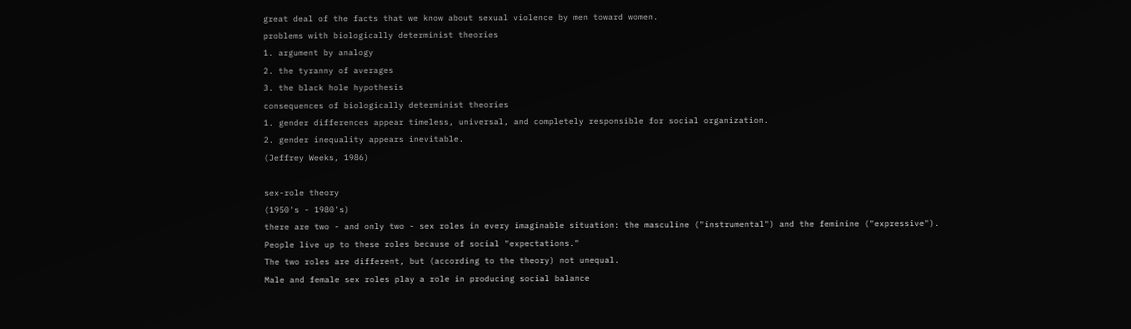great deal of the facts that we know about sexual violence by men toward women.
problems with biologically determinist theories
1. argument by analogy
2. the tyranny of averages
3. the black hole hypothesis
consequences of biologically determinist theories
1. gender differences appear timeless, universal, and completely responsible for social organization.
2. gender inequality appears inevitable.
(Jeffrey Weeks, 1986)

sex-role theory
(1950's - 1980's)
there are two - and only two - sex roles in every imaginable situation: the masculine ("instrumental") and the feminine ("expressive").
People live up to these roles because of social "expectations."
The two roles are different, but (according to the theory) not unequal.
Male and female sex roles play a role in producing social balance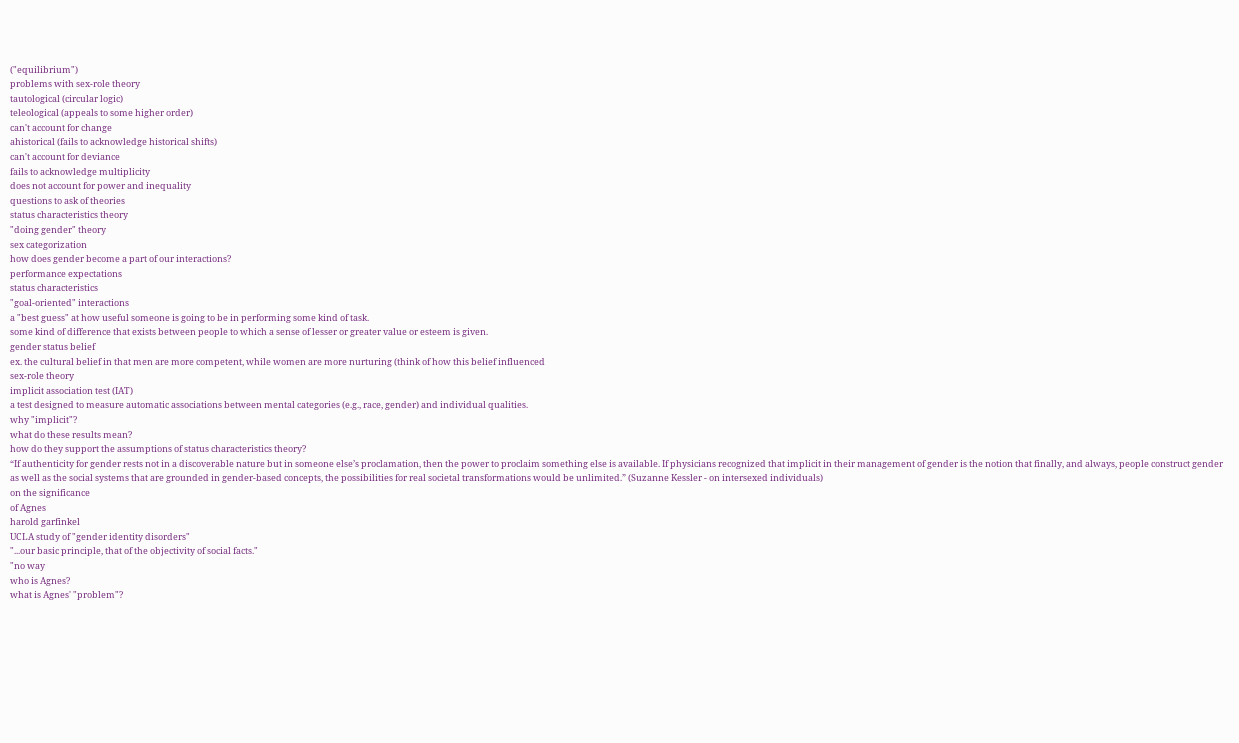("equilibrium")
problems with sex-role theory
tautological (circular logic)
teleological (appeals to some higher order)
can't account for change
ahistorical (fails to acknowledge historical shifts)
can't account for deviance
fails to acknowledge multiplicity
does not account for power and inequality
questions to ask of theories
status characteristics theory
"doing gender" theory
sex categorization
how does gender become a part of our interactions?
performance expectations
status characteristics
"goal-oriented" interactions
a "best guess" at how useful someone is going to be in performing some kind of task.
some kind of difference that exists between people to which a sense of lesser or greater value or esteem is given.
gender status belief
ex. the cultural belief in that men are more competent, while women are more nurturing (think of how this belief influenced
sex-role theory
implicit association test (IAT)
a test designed to measure automatic associations between mental categories (e.g., race, gender) and individual qualities.
why "implicit"?
what do these results mean?
how do they support the assumptions of status characteristics theory?
“If authenticity for gender rests not in a discoverable nature but in someone else’s proclamation, then the power to proclaim something else is available. If physicians recognized that implicit in their management of gender is the notion that finally, and always, people construct gender as well as the social systems that are grounded in gender-based concepts, the possibilities for real societal transformations would be unlimited.” (Suzanne Kessler - on intersexed individuals)
on the significance
of Agnes
harold garfinkel
UCLA study of "gender identity disorders"
"...our basic principle, that of the objectivity of social facts."
"no way
who is Agnes?
what is Agnes' "problem"?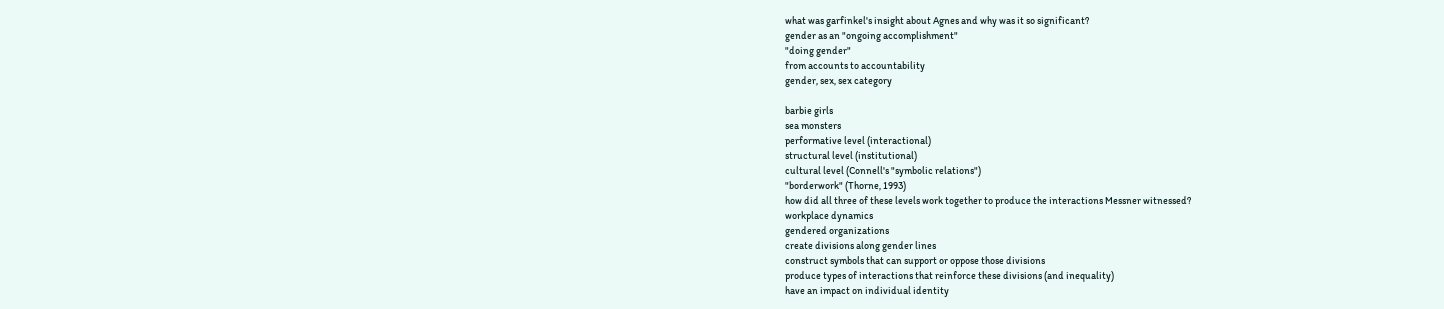what was garfinkel's insight about Agnes and why was it so significant?
gender as an "ongoing accomplishment"
"doing gender"
from accounts to accountability
gender, sex, sex category

barbie girls
sea monsters
performative level (interactional)
structural level (institutional)
cultural level (Connell's "symbolic relations")
"borderwork" (Thorne, 1993)
how did all three of these levels work together to produce the interactions Messner witnessed?
workplace dynamics
gendered organizations
create divisions along gender lines
construct symbols that can support or oppose those divisions
produce types of interactions that reinforce these divisions (and inequality)
have an impact on individual identity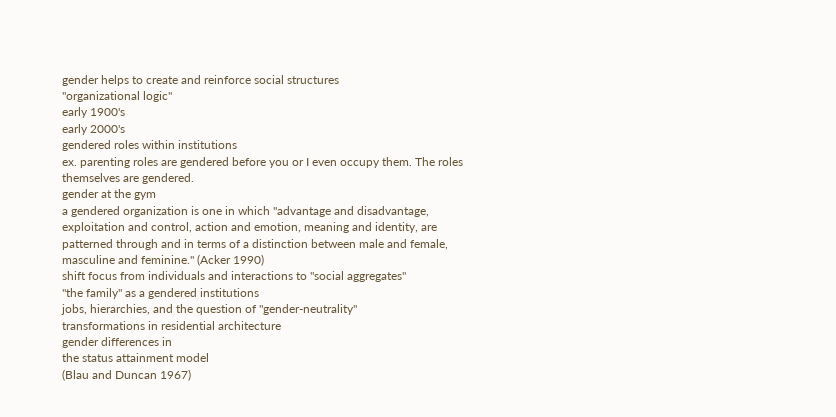gender helps to create and reinforce social structures
"organizational logic"
early 1900's
early 2000's
gendered roles within institutions
ex. parenting roles are gendered before you or I even occupy them. The roles themselves are gendered.
gender at the gym
a gendered organization is one in which "advantage and disadvantage, exploitation and control, action and emotion, meaning and identity, are patterned through and in terms of a distinction between male and female, masculine and feminine." (Acker 1990)
shift focus from individuals and interactions to "social aggregates"
"the family" as a gendered institutions
jobs, hierarchies, and the question of "gender-neutrality"
transformations in residential architecture
gender differences in
the status attainment model
(Blau and Duncan 1967)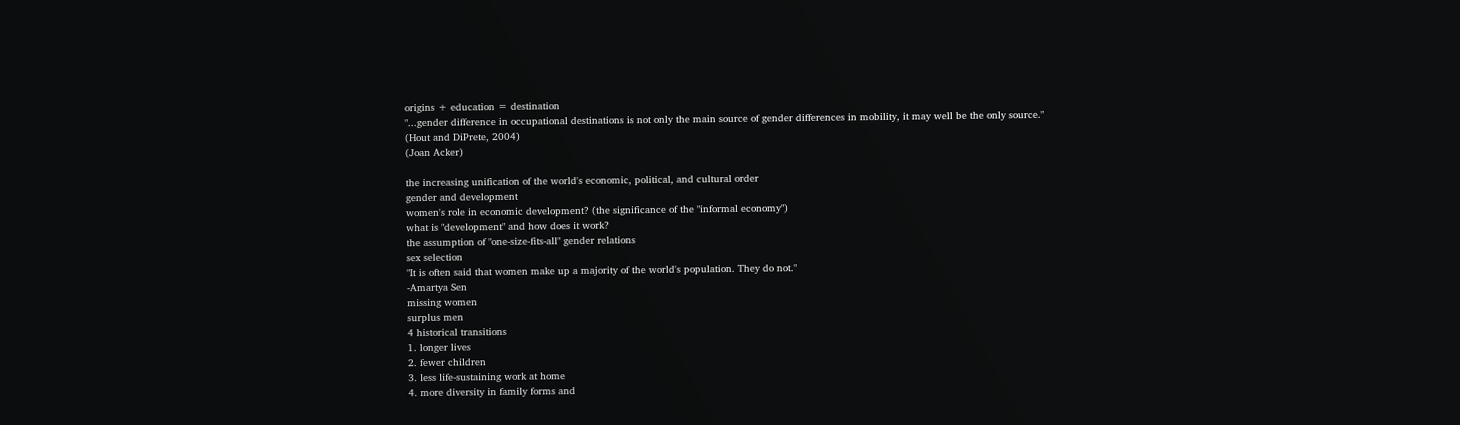origins + education = destination
"...gender difference in occupational destinations is not only the main source of gender differences in mobility, it may well be the only source."
(Hout and DiPrete, 2004)
(Joan Acker)

the increasing unification of the world's economic, political, and cultural order
gender and development
women's role in economic development? (the significance of the "informal economy")
what is "development" and how does it work?
the assumption of "one-size-fits-all" gender relations
sex selection
"It is often said that women make up a majority of the world's population. They do not."
-Amartya Sen
missing women
surplus men
4 historical transitions
1. longer lives
2. fewer children
3. less life-sustaining work at home
4. more diversity in family forms and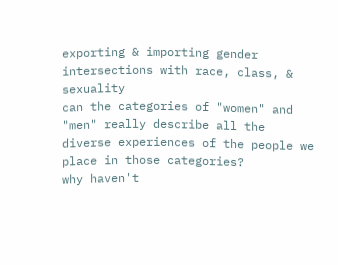exporting & importing gender
intersections with race, class, & sexuality
can the categories of "women" and "men" really describe all the diverse experiences of the people we place in those categories?
why haven't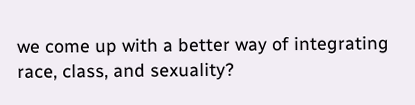we come up with a better way of integrating race, class, and sexuality?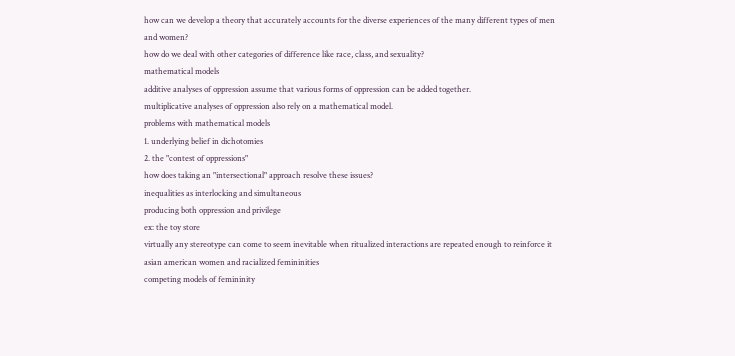how can we develop a theory that accurately accounts for the diverse experiences of the many different types of men and women?
how do we deal with other categories of difference like race, class, and sexuality?
mathematical models
additive analyses of oppression assume that various forms of oppression can be added together.
multiplicative analyses of oppression also rely on a mathematical model.
problems with mathematical models
1. underlying belief in dichotomies
2. the "contest of oppressions"
how does taking an "intersectional" approach resolve these issues?
inequalities as interlocking and simultaneous
producing both oppression and privilege
ex: the toy store
virtually any stereotype can come to seem inevitable when ritualized interactions are repeated enough to reinforce it
asian american women and racialized femininities
competing models of femininity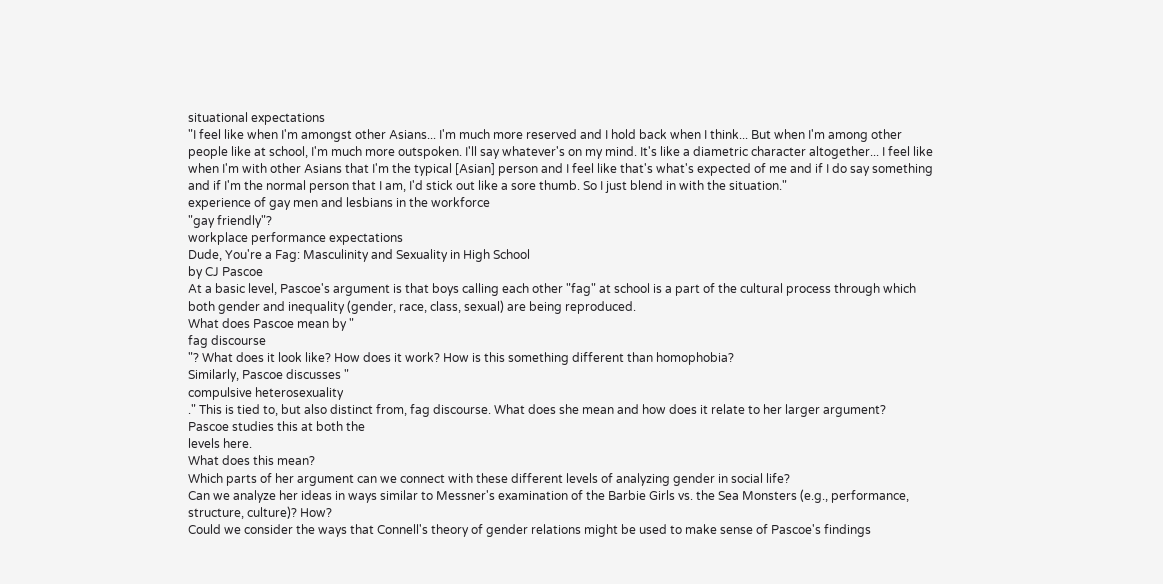situational expectations
"I feel like when I'm amongst other Asians... I'm much more reserved and I hold back when I think... But when I'm among other people like at school, I'm much more outspoken. I'll say whatever's on my mind. It's like a diametric character altogether... I feel like when I'm with other Asians that I'm the typical [Asian] person and I feel like that's what's expected of me and if I do say something and if I'm the normal person that I am, I'd stick out like a sore thumb. So I just blend in with the situation."
experience of gay men and lesbians in the workforce
"gay friendly"?
workplace performance expectations
Dude, You're a Fag: Masculinity and Sexuality in High School
by CJ Pascoe
At a basic level, Pascoe's argument is that boys calling each other "fag" at school is a part of the cultural process through which both gender and inequality (gender, race, class, sexual) are being reproduced.
What does Pascoe mean by "
fag discourse
"? What does it look like? How does it work? How is this something different than homophobia?
Similarly, Pascoe discusses "
compulsive heterosexuality
." This is tied to, but also distinct from, fag discourse. What does she mean and how does it relate to her larger argument?
Pascoe studies this at both the
levels here.
What does this mean?
Which parts of her argument can we connect with these different levels of analyzing gender in social life?
Can we analyze her ideas in ways similar to Messner's examination of the Barbie Girls vs. the Sea Monsters (e.g., performance, structure, culture)? How?
Could we consider the ways that Connell's theory of gender relations might be used to make sense of Pascoe's findings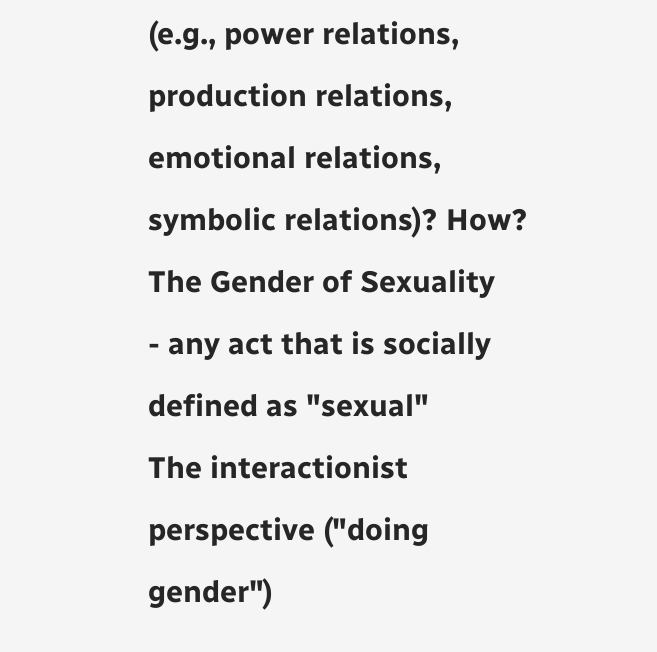(e.g., power relations, production relations, emotional relations, symbolic relations)? How?
The Gender of Sexuality
- any act that is socially defined as "sexual"
The interactionist perspective ("doing gender")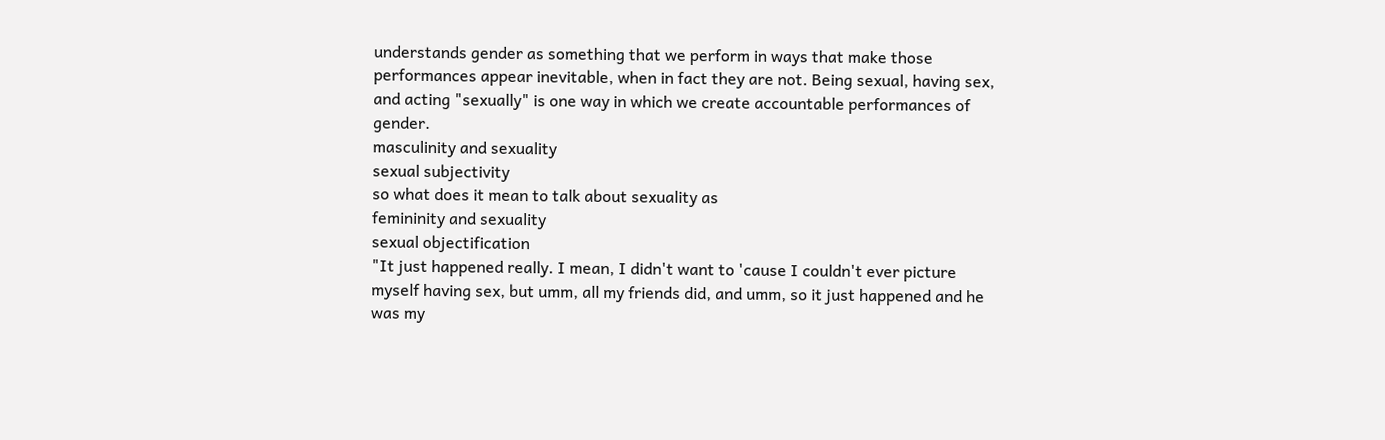understands gender as something that we perform in ways that make those performances appear inevitable, when in fact they are not. Being sexual, having sex, and acting "sexually" is one way in which we create accountable performances of gender.
masculinity and sexuality
sexual subjectivity
so what does it mean to talk about sexuality as
femininity and sexuality
sexual objectification
"It just happened really. I mean, I didn't want to 'cause I couldn't ever picture myself having sex, but umm, all my friends did, and umm, so it just happened and he was my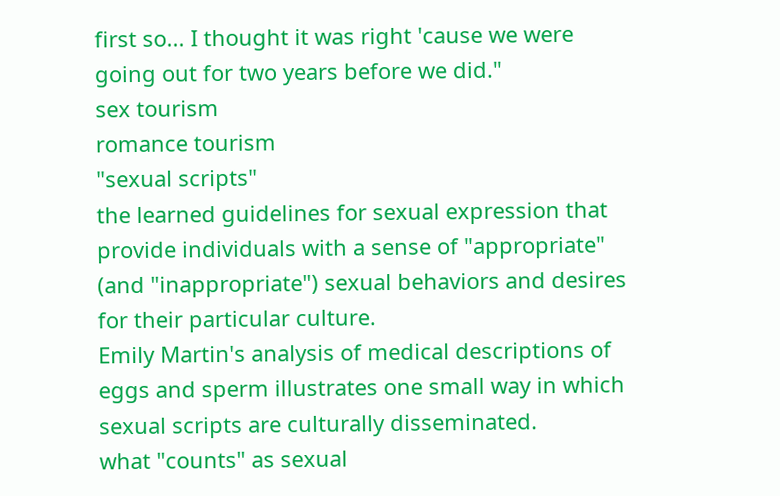first so... I thought it was right 'cause we were going out for two years before we did."
sex tourism
romance tourism
"sexual scripts"
the learned guidelines for sexual expression that provide individuals with a sense of "appropriate" (and "inappropriate") sexual behaviors and desires for their particular culture.
Emily Martin's analysis of medical descriptions of eggs and sperm illustrates one small way in which sexual scripts are culturally disseminated.
what "counts" as sexual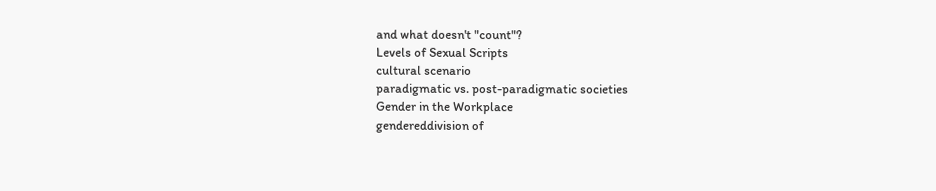and what doesn't "count"?
Levels of Sexual Scripts
cultural scenario
paradigmatic vs. post-paradigmatic societies
Gender in the Workplace
gendereddivision of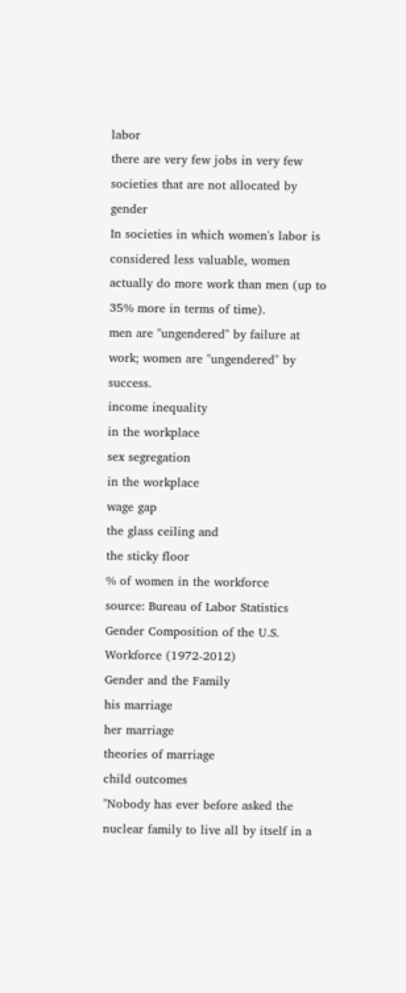labor
there are very few jobs in very few societies that are not allocated by gender
In societies in which women's labor is considered less valuable, women actually do more work than men (up to 35% more in terms of time).
men are "ungendered" by failure at work; women are "ungendered" by success.
income inequality
in the workplace
sex segregation
in the workplace
wage gap
the glass ceiling and
the sticky floor
% of women in the workforce
source: Bureau of Labor Statistics
Gender Composition of the U.S. Workforce (1972-2012)
Gender and the Family
his marriage
her marriage
theories of marriage
child outcomes
"Nobody has ever before asked the nuclear family to live all by itself in a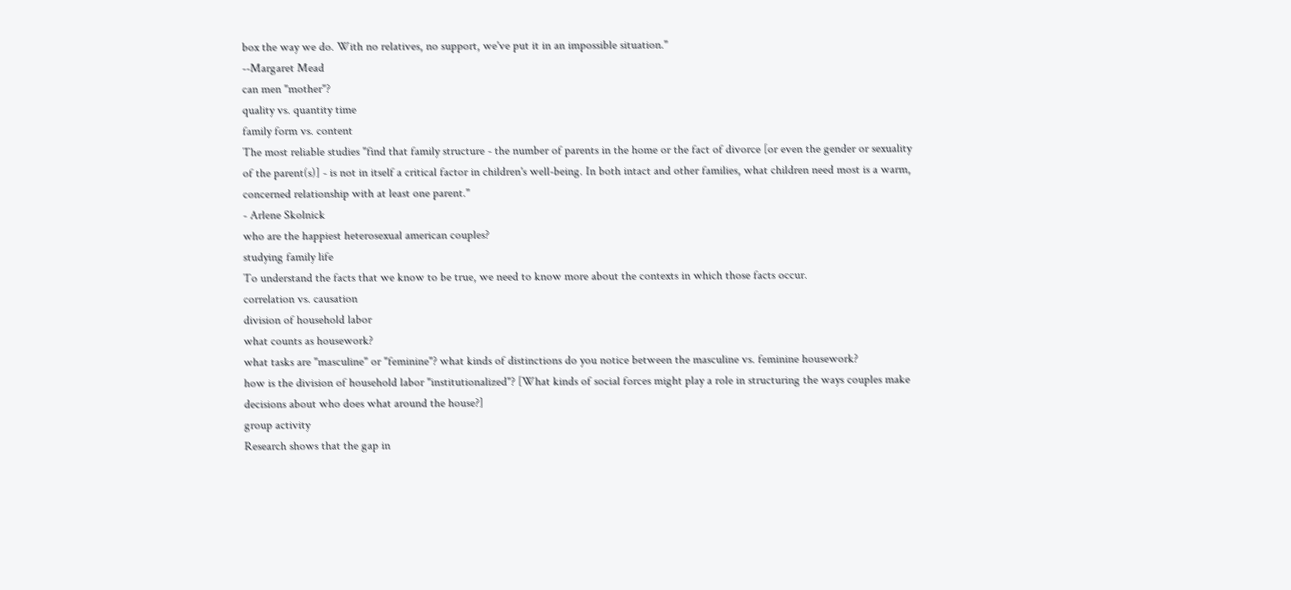box the way we do. With no relatives, no support, we've put it in an impossible situation."
--Margaret Mead
can men "mother"?
quality vs. quantity time
family form vs. content
The most reliable studies "find that family structure - the number of parents in the home or the fact of divorce [or even the gender or sexuality of the parent(s)] - is not in itself a critical factor in children's well-being. In both intact and other families, what children need most is a warm, concerned relationship with at least one parent."
- Arlene Skolnick
who are the happiest heterosexual american couples?
studying family life
To understand the facts that we know to be true, we need to know more about the contexts in which those facts occur.
correlation vs. causation
division of household labor
what counts as housework?
what tasks are "masculine" or "feminine"? what kinds of distinctions do you notice between the masculine vs. feminine housework?
how is the division of household labor "institutionalized"? [What kinds of social forces might play a role in structuring the ways couples make decisions about who does what around the house?]
group activity
Research shows that the gap in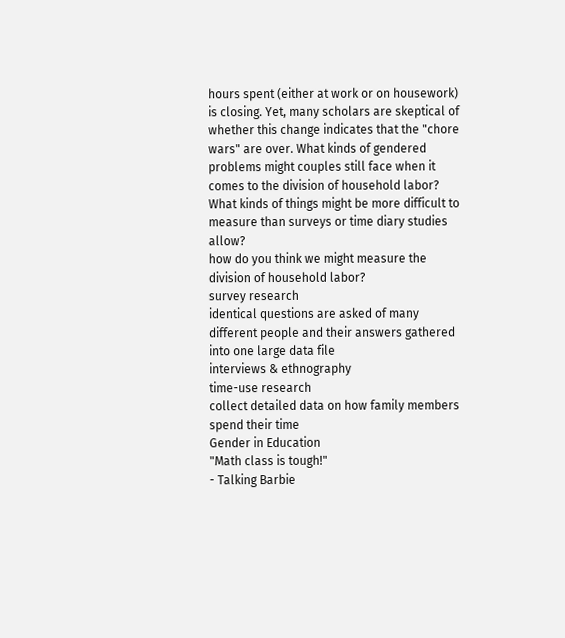hours spent (either at work or on housework) is closing. Yet, many scholars are skeptical of whether this change indicates that the "chore wars" are over. What kinds of gendered problems might couples still face when it comes to the division of household labor? What kinds of things might be more difficult to measure than surveys or time diary studies allow?
how do you think we might measure the division of household labor?
survey research
identical questions are asked of many different people and their answers gathered into one large data file
interviews & ethnography
time-use research
collect detailed data on how family members spend their time
Gender in Education
"Math class is tough!"
- Talking Barbie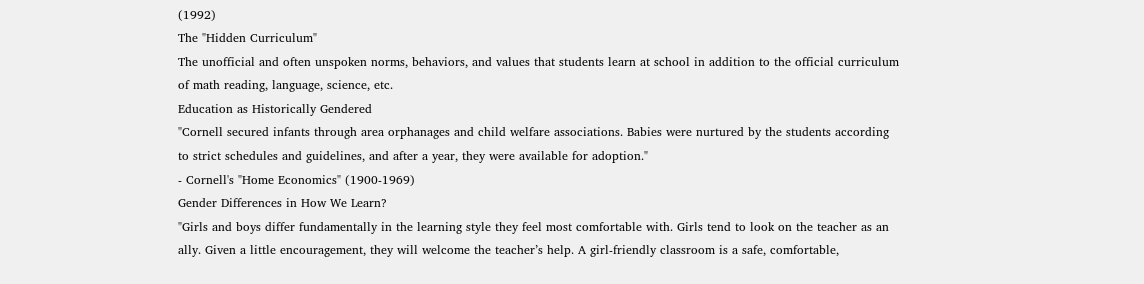(1992)
The "Hidden Curriculum"
The unofficial and often unspoken norms, behaviors, and values that students learn at school in addition to the official curriculum of math reading, language, science, etc.
Education as Historically Gendered
"Cornell secured infants through area orphanages and child welfare associations. Babies were nurtured by the students according to strict schedules and guidelines, and after a year, they were available for adoption."
- Cornell's "Home Economics" (1900-1969)
Gender Differences in How We Learn?
"Girls and boys differ fundamentally in the learning style they feel most comfortable with. Girls tend to look on the teacher as an ally. Given a little encouragement, they will welcome the teacher’s help. A girl-friendly classroom is a safe, comfortable,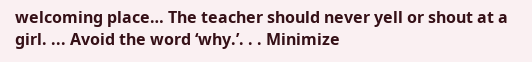welcoming place… The teacher should never yell or shout at a girl. ... Avoid the word ‘why.’. . . Minimize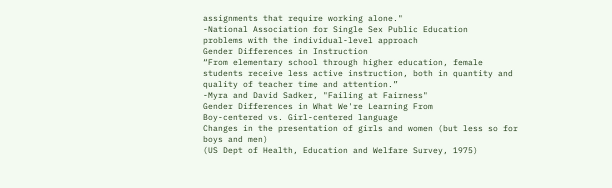assignments that require working alone."
-National Association for Single Sex Public Education
problems with the individual-level approach
Gender Differences in Instruction
“From elementary school through higher education, female students receive less active instruction, both in quantity and quality of teacher time and attention.”
-Myra and David Sadker, "Failing at Fairness"
Gender Differences in What We're Learning From
Boy-centered vs. Girl-centered language
Changes in the presentation of girls and women (but less so for boys and men)
(US Dept of Health, Education and Welfare Survey, 1975)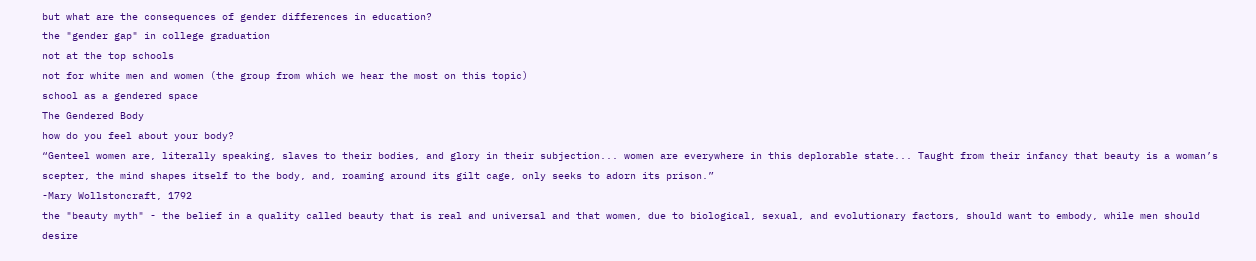but what are the consequences of gender differences in education?
the "gender gap" in college graduation
not at the top schools
not for white men and women (the group from which we hear the most on this topic)
school as a gendered space
The Gendered Body
how do you feel about your body?
“Genteel women are, literally speaking, slaves to their bodies, and glory in their subjection... women are everywhere in this deplorable state... Taught from their infancy that beauty is a woman’s scepter, the mind shapes itself to the body, and, roaming around its gilt cage, only seeks to adorn its prison.”
-Mary Wollstoncraft, 1792
the "beauty myth" - the belief in a quality called beauty that is real and universal and that women, due to biological, sexual, and evolutionary factors, should want to embody, while men should desire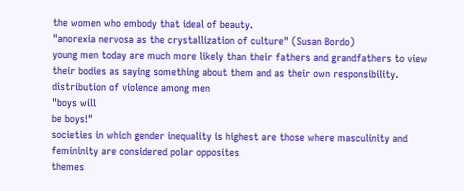the women who embody that ideal of beauty.
"anorexia nervosa as the crystallization of culture" (Susan Bordo)
young men today are much more likely than their fathers and grandfathers to view their bodies as saying something about them and as their own responsibility.
distribution of violence among men
"boys will
be boys!"
societies in which gender inequality is highest are those where masculinity and femininity are considered polar opposites
themes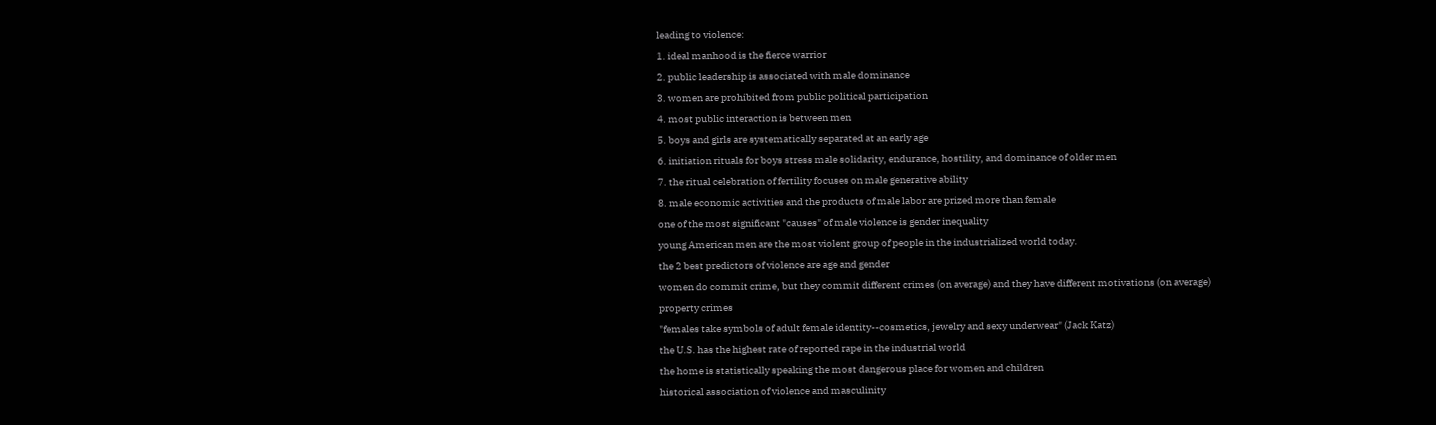leading to violence:
1. ideal manhood is the fierce warrior
2. public leadership is associated with male dominance
3. women are prohibited from public political participation
4. most public interaction is between men
5. boys and girls are systematically separated at an early age
6. initiation rituals for boys stress male solidarity, endurance, hostility, and dominance of older men
7. the ritual celebration of fertility focuses on male generative ability
8. male economic activities and the products of male labor are prized more than female
one of the most significant "causes" of male violence is gender inequality
young American men are the most violent group of people in the industrialized world today.
the 2 best predictors of violence are age and gender
women do commit crime, but they commit different crimes (on average) and they have different motivations (on average)
property crimes
"females take symbols of adult female identity--cosmetics, jewelry and sexy underwear" (Jack Katz)
the U.S. has the highest rate of reported rape in the industrial world
the home is statistically speaking the most dangerous place for women and children
historical association of violence and masculinity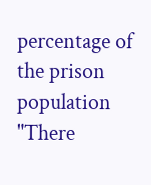percentage of the prison population
"There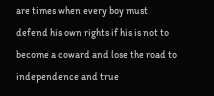are times when every boy must defend his own rights if his is not to become a coward and lose the road to independence and true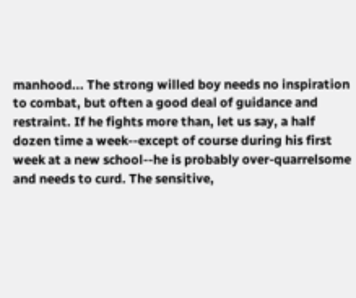manhood... The strong willed boy needs no inspiration to combat, but often a good deal of guidance and restraint. If he fights more than, let us say, a half dozen time a week--except of course during his first week at a new school--he is probably over-quarrelsome and needs to curd. The sensitive,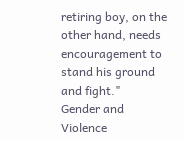retiring boy, on the other hand, needs encouragement to stand his ground and fight."
Gender and Violence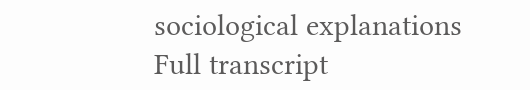sociological explanations
Full transcript